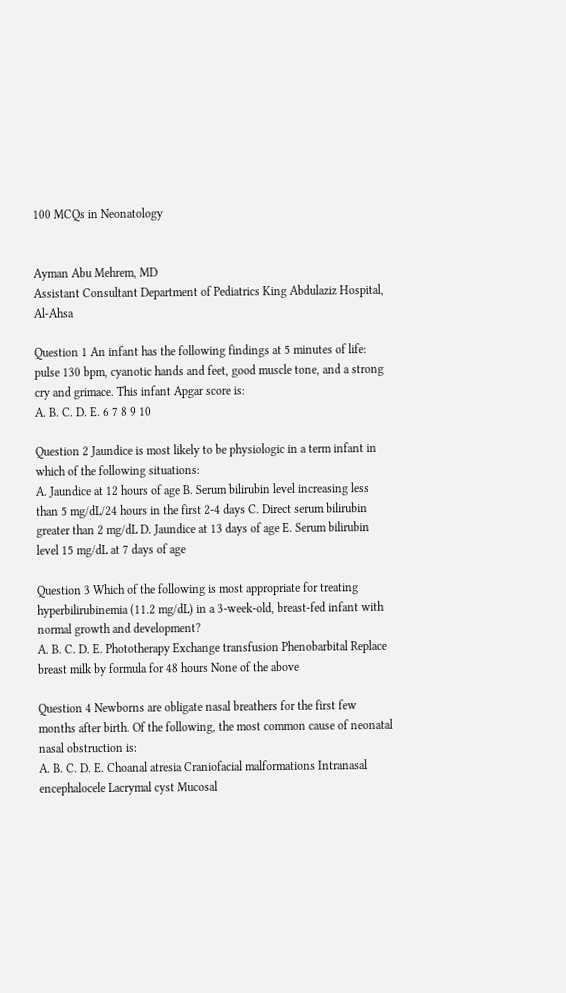100 MCQs in Neonatology


Ayman Abu Mehrem, MD
Assistant Consultant Department of Pediatrics King Abdulaziz Hospital, Al-Ahsa

Question 1 An infant has the following findings at 5 minutes of life: pulse 130 bpm, cyanotic hands and feet, good muscle tone, and a strong cry and grimace. This infant Apgar score is:
A. B. C. D. E. 6 7 8 9 10

Question 2 Jaundice is most likely to be physiologic in a term infant in which of the following situations:
A. Jaundice at 12 hours of age B. Serum bilirubin level increasing less than 5 mg/dL/24 hours in the first 2-4 days C. Direct serum bilirubin greater than 2 mg/dL D. Jaundice at 13 days of age E. Serum bilirubin level 15 mg/dL at 7 days of age

Question 3 Which of the following is most appropriate for treating hyperbilirubinemia (11.2 mg/dL) in a 3-week-old, breast-fed infant with normal growth and development?
A. B. C. D. E. Phototherapy Exchange transfusion Phenobarbital Replace breast milk by formula for 48 hours None of the above

Question 4 Newborns are obligate nasal breathers for the first few months after birth. Of the following, the most common cause of neonatal nasal obstruction is:
A. B. C. D. E. Choanal atresia Craniofacial malformations Intranasal encephalocele Lacrymal cyst Mucosal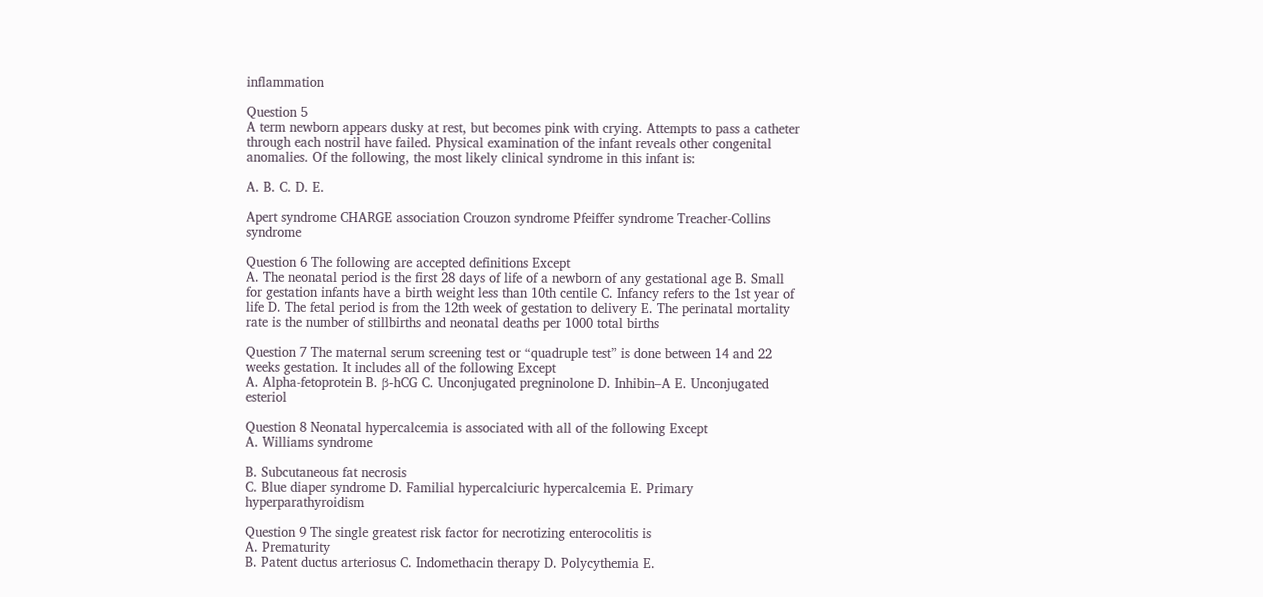inflammation

Question 5
A term newborn appears dusky at rest, but becomes pink with crying. Attempts to pass a catheter through each nostril have failed. Physical examination of the infant reveals other congenital anomalies. Of the following, the most likely clinical syndrome in this infant is:

A. B. C. D. E.

Apert syndrome CHARGE association Crouzon syndrome Pfeiffer syndrome Treacher-Collins syndrome

Question 6 The following are accepted definitions Except
A. The neonatal period is the first 28 days of life of a newborn of any gestational age B. Small for gestation infants have a birth weight less than 10th centile C. Infancy refers to the 1st year of life D. The fetal period is from the 12th week of gestation to delivery E. The perinatal mortality rate is the number of stillbirths and neonatal deaths per 1000 total births

Question 7 The maternal serum screening test or “quadruple test” is done between 14 and 22 weeks gestation. It includes all of the following Except
A. Alpha-fetoprotein B. β-hCG C. Unconjugated pregninolone D. Inhibin–A E. Unconjugated esteriol

Question 8 Neonatal hypercalcemia is associated with all of the following Except
A. Williams syndrome

B. Subcutaneous fat necrosis
C. Blue diaper syndrome D. Familial hypercalciuric hypercalcemia E. Primary hyperparathyroidism

Question 9 The single greatest risk factor for necrotizing enterocolitis is
A. Prematurity
B. Patent ductus arteriosus C. Indomethacin therapy D. Polycythemia E.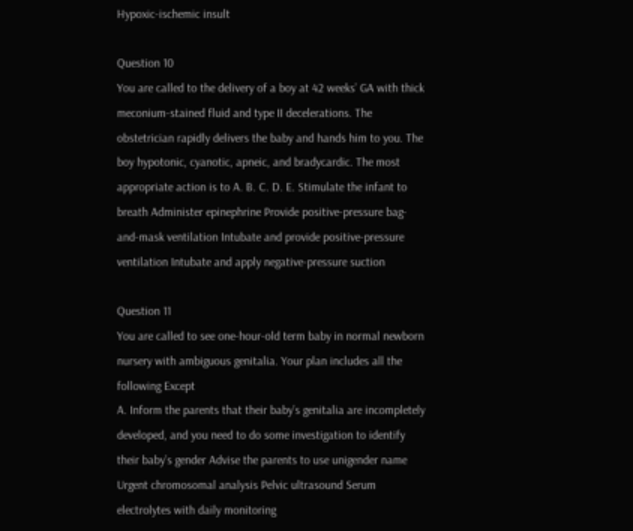Hypoxic-ischemic insult

Question 10
You are called to the delivery of a boy at 42 weeks’ GA with thick meconium-stained fluid and type II decelerations. The obstetrician rapidly delivers the baby and hands him to you. The boy hypotonic, cyanotic, apneic, and bradycardic. The most appropriate action is to A. B. C. D. E. Stimulate the infant to breath Administer epinephrine Provide positive-pressure bag-and-mask ventilation Intubate and provide positive-pressure ventilation Intubate and apply negative-pressure suction

Question 11
You are called to see one-hour-old term baby in normal newborn nursery with ambiguous genitalia. Your plan includes all the following Except
A. Inform the parents that their baby’s genitalia are incompletely developed, and you need to do some investigation to identify their baby’s gender Advise the parents to use unigender name Urgent chromosomal analysis Pelvic ultrasound Serum electrolytes with daily monitoring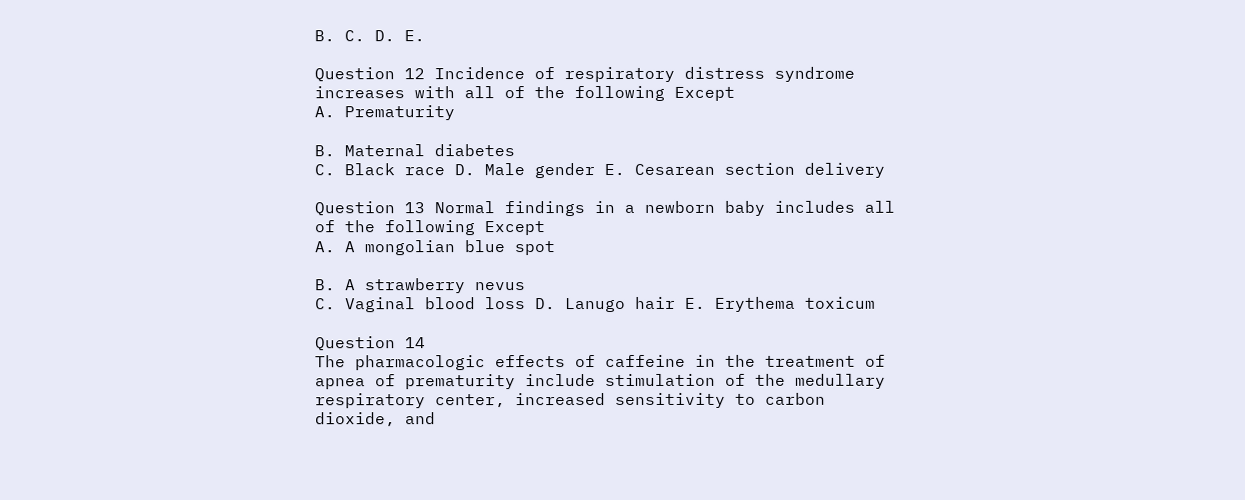B. C. D. E.

Question 12 Incidence of respiratory distress syndrome increases with all of the following Except
A. Prematurity

B. Maternal diabetes
C. Black race D. Male gender E. Cesarean section delivery

Question 13 Normal findings in a newborn baby includes all of the following Except
A. A mongolian blue spot

B. A strawberry nevus
C. Vaginal blood loss D. Lanugo hair E. Erythema toxicum

Question 14
The pharmacologic effects of caffeine in the treatment of apnea of prematurity include stimulation of the medullary respiratory center, increased sensitivity to carbon dioxide, and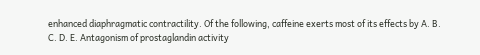enhanced diaphragmatic contractility. Of the following, caffeine exerts most of its effects by A. B. C. D. E. Antagonism of prostaglandin activity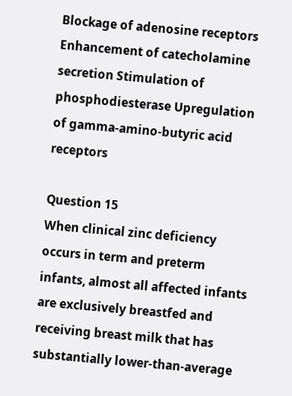Blockage of adenosine receptors Enhancement of catecholamine secretion Stimulation of phosphodiesterase Upregulation of gamma-amino-butyric acid receptors

Question 15
When clinical zinc deficiency occurs in term and preterm infants, almost all affected infants are exclusively breastfed and receiving breast milk that has substantially lower-than-average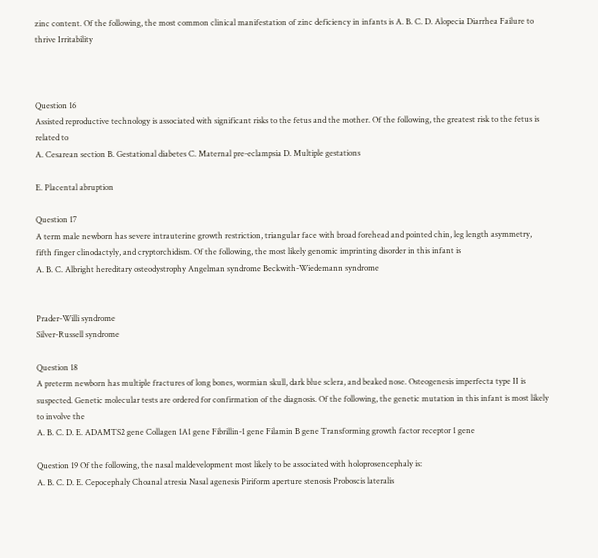zinc content. Of the following, the most common clinical manifestation of zinc deficiency in infants is A. B. C. D. Alopecia Diarrhea Failure to thrive Irritability



Question 16
Assisted reproductive technology is associated with significant risks to the fetus and the mother. Of the following, the greatest risk to the fetus is related to
A. Cesarean section B. Gestational diabetes C. Maternal pre-eclampsia D. Multiple gestations

E. Placental abruption

Question 17
A term male newborn has severe intrauterine growth restriction, triangular face with broad forehead and pointed chin, leg length asymmetry, fifth finger clinodactyly, and cryptorchidism. Of the following, the most likely genomic imprinting disorder in this infant is
A. B. C. Albright hereditary osteodystrophy Angelman syndrome Beckwith-Wiedemann syndrome


Prader-Willi syndrome
Silver-Russell syndrome

Question 18
A preterm newborn has multiple fractures of long bones, wormian skull, dark blue sclera, and beaked nose. Osteogenesis imperfecta type II is suspected. Genetic molecular tests are ordered for confirmation of the diagnosis. Of the following, the genetic mutation in this infant is most likely to involve the
A. B. C. D. E. ADAMTS2 gene Collagen 1A1 gene Fibrillin-1 gene Filamin B gene Transforming growth factor receptor 1 gene

Question 19 Of the following, the nasal maldevelopment most likely to be associated with holoprosencephaly is:
A. B. C. D. E. Cepocephaly Choanal atresia Nasal agenesis Piriform aperture stenosis Proboscis lateralis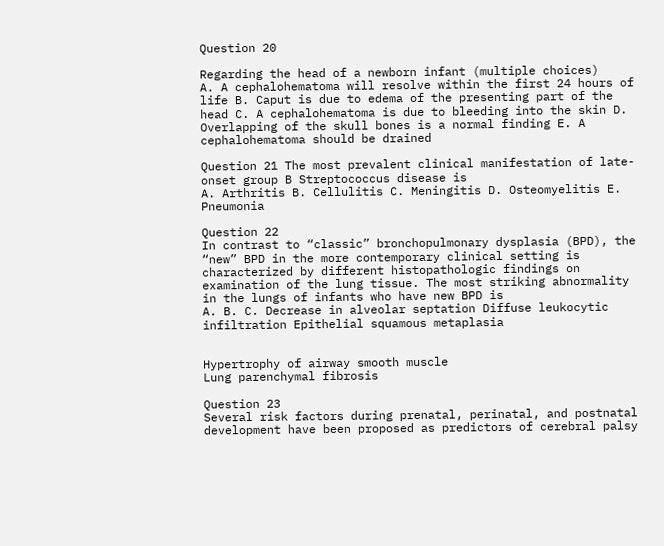Question 20

Regarding the head of a newborn infant (multiple choices)
A. A cephalohematoma will resolve within the first 24 hours of life B. Caput is due to edema of the presenting part of the head C. A cephalohematoma is due to bleeding into the skin D. Overlapping of the skull bones is a normal finding E. A cephalohematoma should be drained

Question 21 The most prevalent clinical manifestation of late-onset group B Streptococcus disease is
A. Arthritis B. Cellulitis C. Meningitis D. Osteomyelitis E. Pneumonia

Question 22
In contrast to “classic” bronchopulmonary dysplasia (BPD), the “new” BPD in the more contemporary clinical setting is characterized by different histopathologic findings on examination of the lung tissue. The most striking abnormality in the lungs of infants who have new BPD is
A. B. C. Decrease in alveolar septation Diffuse leukocytic infiltration Epithelial squamous metaplasia


Hypertrophy of airway smooth muscle
Lung parenchymal fibrosis

Question 23
Several risk factors during prenatal, perinatal, and postnatal development have been proposed as predictors of cerebral palsy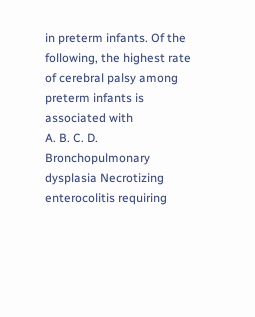in preterm infants. Of the following, the highest rate of cerebral palsy among preterm infants is associated with
A. B. C. D. Bronchopulmonary dysplasia Necrotizing enterocolitis requiring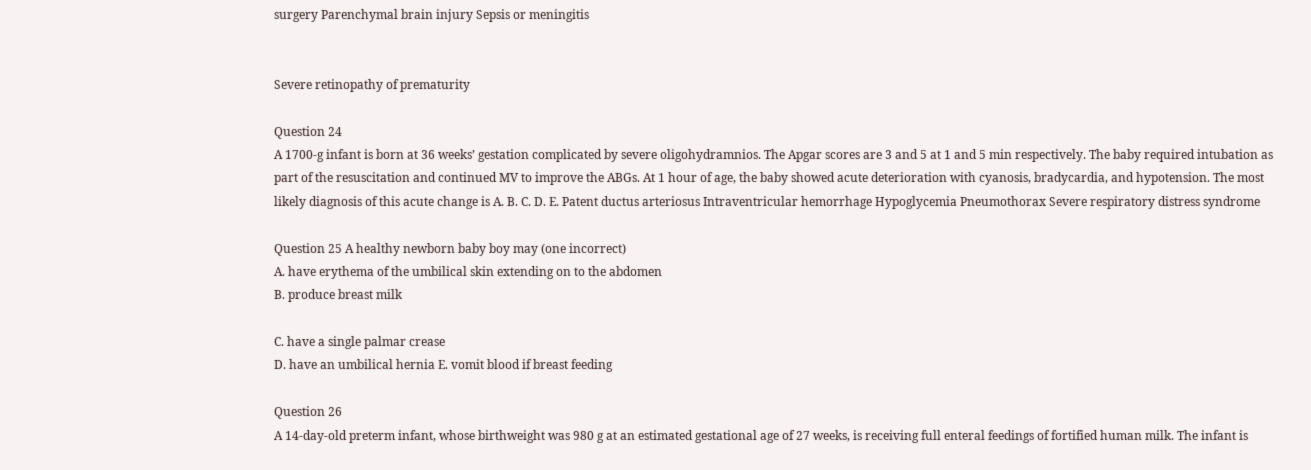surgery Parenchymal brain injury Sepsis or meningitis


Severe retinopathy of prematurity

Question 24
A 1700-g infant is born at 36 weeks’ gestation complicated by severe oligohydramnios. The Apgar scores are 3 and 5 at 1 and 5 min respectively. The baby required intubation as part of the resuscitation and continued MV to improve the ABGs. At 1 hour of age, the baby showed acute deterioration with cyanosis, bradycardia, and hypotension. The most likely diagnosis of this acute change is A. B. C. D. E. Patent ductus arteriosus Intraventricular hemorrhage Hypoglycemia Pneumothorax Severe respiratory distress syndrome

Question 25 A healthy newborn baby boy may (one incorrect)
A. have erythema of the umbilical skin extending on to the abdomen
B. produce breast milk

C. have a single palmar crease
D. have an umbilical hernia E. vomit blood if breast feeding

Question 26
A 14-day-old preterm infant, whose birthweight was 980 g at an estimated gestational age of 27 weeks, is receiving full enteral feedings of fortified human milk. The infant is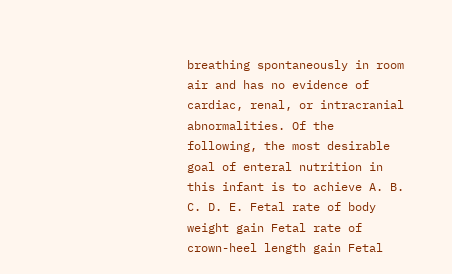breathing spontaneously in room air and has no evidence of cardiac, renal, or intracranial abnormalities. Of the following, the most desirable goal of enteral nutrition in this infant is to achieve A. B. C. D. E. Fetal rate of body weight gain Fetal rate of crown-heel length gain Fetal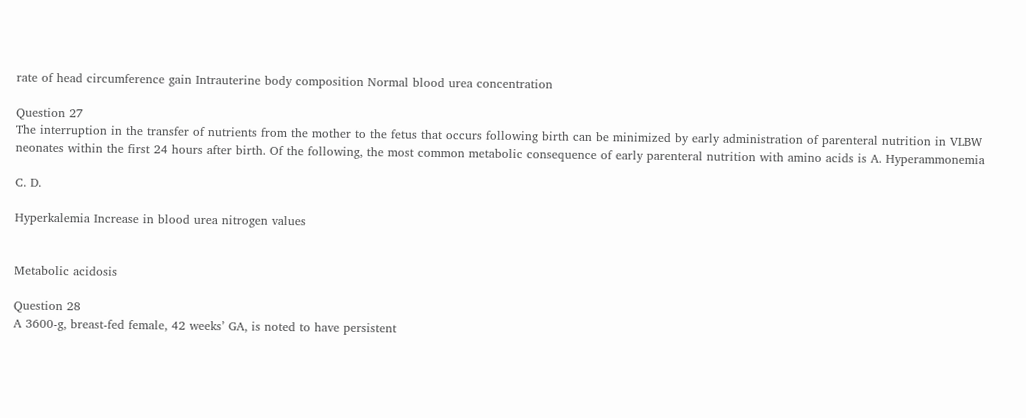rate of head circumference gain Intrauterine body composition Normal blood urea concentration

Question 27
The interruption in the transfer of nutrients from the mother to the fetus that occurs following birth can be minimized by early administration of parenteral nutrition in VLBW neonates within the first 24 hours after birth. Of the following, the most common metabolic consequence of early parenteral nutrition with amino acids is A. Hyperammonemia

C. D.

Hyperkalemia Increase in blood urea nitrogen values


Metabolic acidosis

Question 28
A 3600-g, breast-fed female, 42 weeks’ GA, is noted to have persistent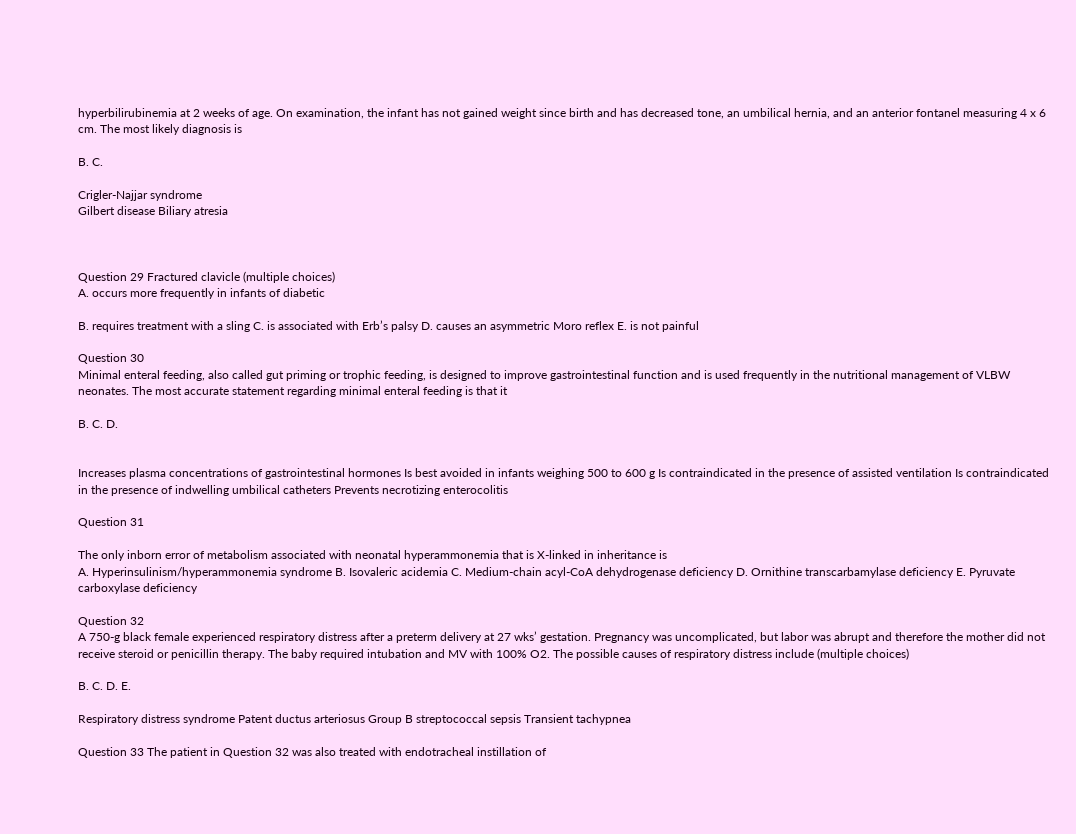hyperbilirubinemia at 2 weeks of age. On examination, the infant has not gained weight since birth and has decreased tone, an umbilical hernia, and an anterior fontanel measuring 4 x 6 cm. The most likely diagnosis is

B. C.

Crigler-Najjar syndrome
Gilbert disease Biliary atresia



Question 29 Fractured clavicle (multiple choices)
A. occurs more frequently in infants of diabetic

B. requires treatment with a sling C. is associated with Erb’s palsy D. causes an asymmetric Moro reflex E. is not painful

Question 30
Minimal enteral feeding, also called gut priming or trophic feeding, is designed to improve gastrointestinal function and is used frequently in the nutritional management of VLBW neonates. The most accurate statement regarding minimal enteral feeding is that it

B. C. D.


Increases plasma concentrations of gastrointestinal hormones Is best avoided in infants weighing 500 to 600 g Is contraindicated in the presence of assisted ventilation Is contraindicated in the presence of indwelling umbilical catheters Prevents necrotizing enterocolitis

Question 31

The only inborn error of metabolism associated with neonatal hyperammonemia that is X-linked in inheritance is
A. Hyperinsulinism/hyperammonemia syndrome B. Isovaleric acidemia C. Medium-chain acyl-CoA dehydrogenase deficiency D. Ornithine transcarbamylase deficiency E. Pyruvate carboxylase deficiency

Question 32
A 750-g black female experienced respiratory distress after a preterm delivery at 27 wks’ gestation. Pregnancy was uncomplicated, but labor was abrupt and therefore the mother did not receive steroid or penicillin therapy. The baby required intubation and MV with 100% O2. The possible causes of respiratory distress include (multiple choices)

B. C. D. E.

Respiratory distress syndrome Patent ductus arteriosus Group B streptococcal sepsis Transient tachypnea

Question 33 The patient in Question 32 was also treated with endotracheal instillation of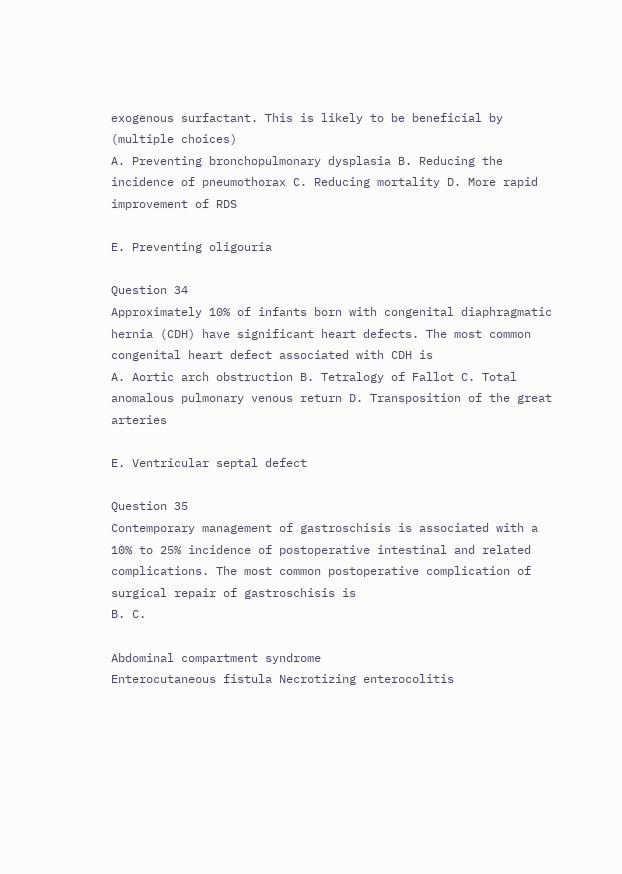exogenous surfactant. This is likely to be beneficial by (multiple choices)
A. Preventing bronchopulmonary dysplasia B. Reducing the incidence of pneumothorax C. Reducing mortality D. More rapid improvement of RDS

E. Preventing oligouria

Question 34
Approximately 10% of infants born with congenital diaphragmatic hernia (CDH) have significant heart defects. The most common congenital heart defect associated with CDH is
A. Aortic arch obstruction B. Tetralogy of Fallot C. Total anomalous pulmonary venous return D. Transposition of the great arteries

E. Ventricular septal defect

Question 35
Contemporary management of gastroschisis is associated with a 10% to 25% incidence of postoperative intestinal and related complications. The most common postoperative complication of surgical repair of gastroschisis is
B. C.

Abdominal compartment syndrome
Enterocutaneous fistula Necrotizing enterocolitis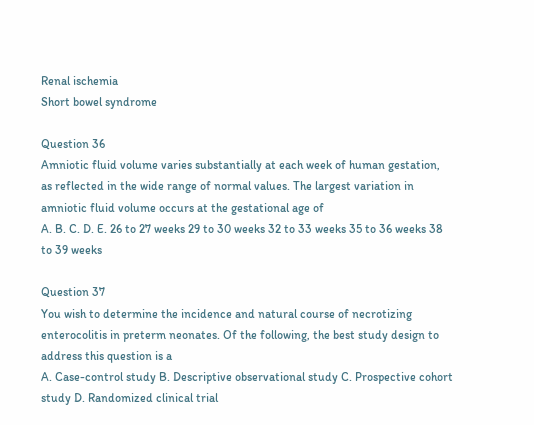Renal ischemia
Short bowel syndrome

Question 36
Amniotic fluid volume varies substantially at each week of human gestation, as reflected in the wide range of normal values. The largest variation in amniotic fluid volume occurs at the gestational age of
A. B. C. D. E. 26 to 27 weeks 29 to 30 weeks 32 to 33 weeks 35 to 36 weeks 38 to 39 weeks

Question 37
You wish to determine the incidence and natural course of necrotizing enterocolitis in preterm neonates. Of the following, the best study design to address this question is a
A. Case-control study B. Descriptive observational study C. Prospective cohort study D. Randomized clinical trial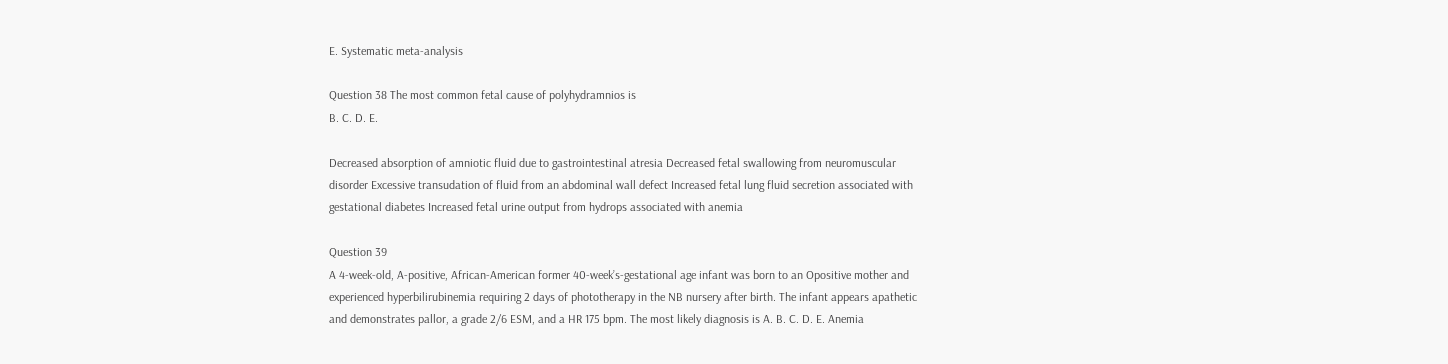E. Systematic meta-analysis

Question 38 The most common fetal cause of polyhydramnios is
B. C. D. E.

Decreased absorption of amniotic fluid due to gastrointestinal atresia Decreased fetal swallowing from neuromuscular disorder Excessive transudation of fluid from an abdominal wall defect Increased fetal lung fluid secretion associated with gestational diabetes Increased fetal urine output from hydrops associated with anemia

Question 39
A 4-week-old, A-positive, African-American former 40-week’s-gestational age infant was born to an Opositive mother and experienced hyperbilirubinemia requiring 2 days of phototherapy in the NB nursery after birth. The infant appears apathetic and demonstrates pallor, a grade 2/6 ESM, and a HR 175 bpm. The most likely diagnosis is A. B. C. D. E. Anemia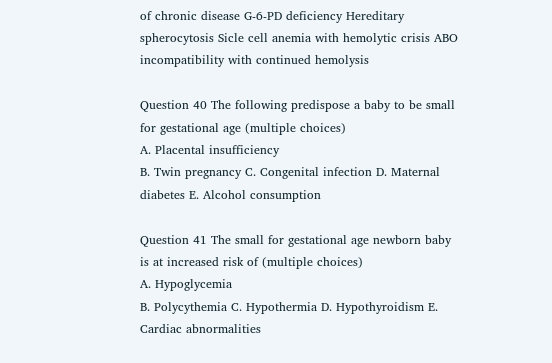of chronic disease G-6-PD deficiency Hereditary spherocytosis Sicle cell anemia with hemolytic crisis ABO incompatibility with continued hemolysis

Question 40 The following predispose a baby to be small for gestational age (multiple choices)
A. Placental insufficiency
B. Twin pregnancy C. Congenital infection D. Maternal diabetes E. Alcohol consumption

Question 41 The small for gestational age newborn baby is at increased risk of (multiple choices)
A. Hypoglycemia
B. Polycythemia C. Hypothermia D. Hypothyroidism E. Cardiac abnormalities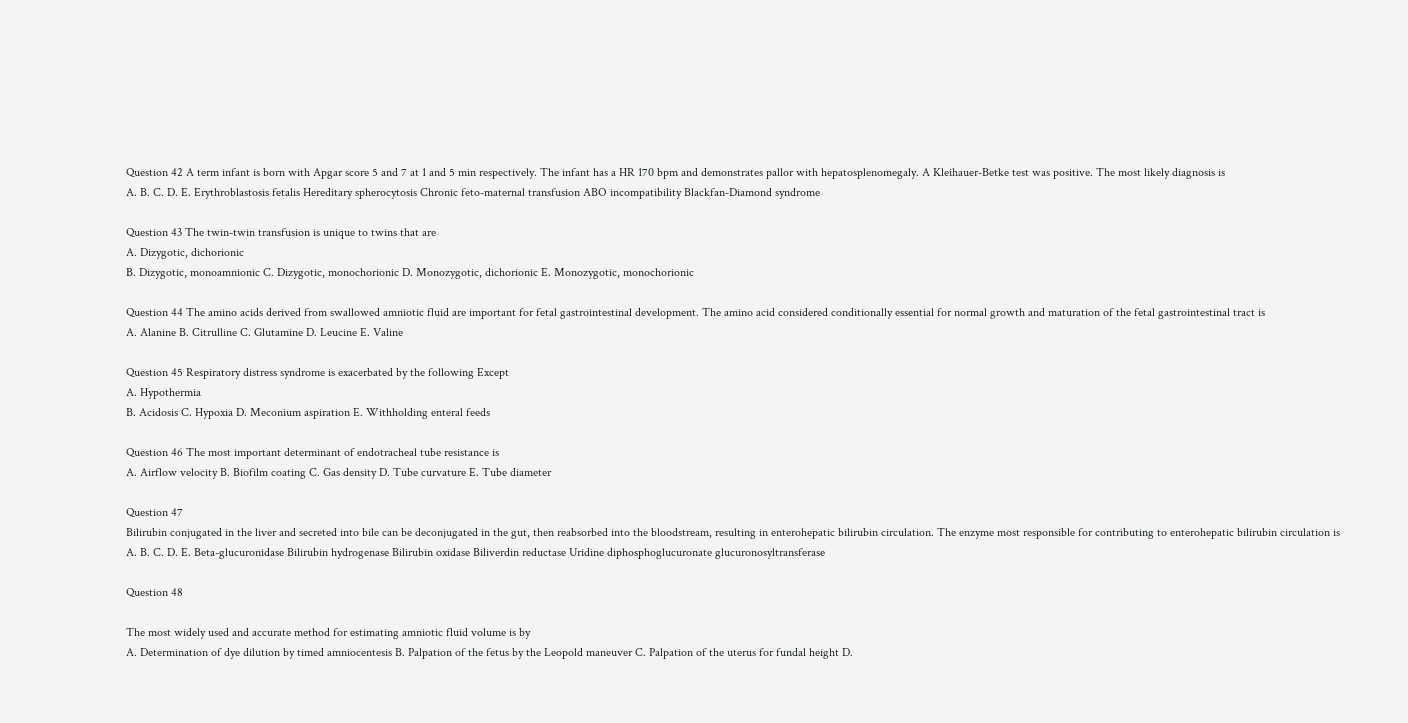Question 42 A term infant is born with Apgar score 5 and 7 at 1 and 5 min respectively. The infant has a HR 170 bpm and demonstrates pallor with hepatosplenomegaly. A Kleihauer-Betke test was positive. The most likely diagnosis is
A. B. C. D. E. Erythroblastosis fetalis Hereditary spherocytosis Chronic feto-maternal transfusion ABO incompatibility Blackfan-Diamond syndrome

Question 43 The twin-twin transfusion is unique to twins that are
A. Dizygotic, dichorionic
B. Dizygotic, monoamnionic C. Dizygotic, monochorionic D. Monozygotic, dichorionic E. Monozygotic, monochorionic

Question 44 The amino acids derived from swallowed amniotic fluid are important for fetal gastrointestinal development. The amino acid considered conditionally essential for normal growth and maturation of the fetal gastrointestinal tract is
A. Alanine B. Citrulline C. Glutamine D. Leucine E. Valine

Question 45 Respiratory distress syndrome is exacerbated by the following Except
A. Hypothermia
B. Acidosis C. Hypoxia D. Meconium aspiration E. Withholding enteral feeds

Question 46 The most important determinant of endotracheal tube resistance is
A. Airflow velocity B. Biofilm coating C. Gas density D. Tube curvature E. Tube diameter

Question 47
Bilirubin conjugated in the liver and secreted into bile can be deconjugated in the gut, then reabsorbed into the bloodstream, resulting in enterohepatic bilirubin circulation. The enzyme most responsible for contributing to enterohepatic bilirubin circulation is
A. B. C. D. E. Beta-glucuronidase Bilirubin hydrogenase Bilirubin oxidase Biliverdin reductase Uridine diphosphoglucuronate glucuronosyltransferase

Question 48

The most widely used and accurate method for estimating amniotic fluid volume is by
A. Determination of dye dilution by timed amniocentesis B. Palpation of the fetus by the Leopold maneuver C. Palpation of the uterus for fundal height D.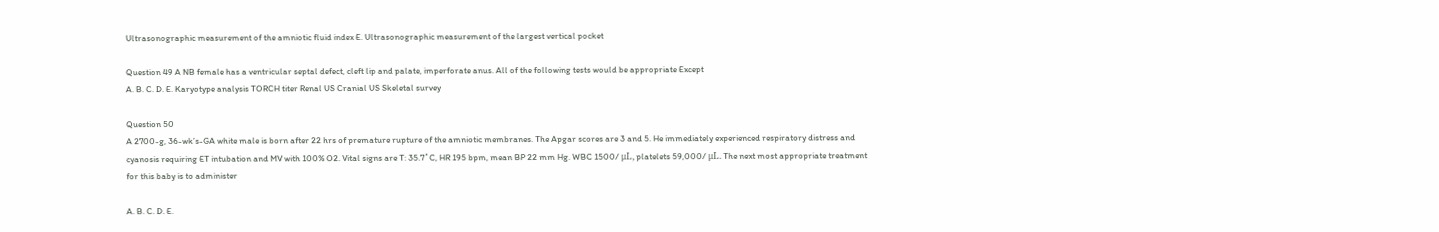Ultrasonographic measurement of the amniotic fluid index E. Ultrasonographic measurement of the largest vertical pocket

Question 49 A NB female has a ventricular septal defect, cleft lip and palate, imperforate anus. All of the following tests would be appropriate Except
A. B. C. D. E. Karyotype analysis TORCH titer Renal US Cranial US Skeletal survey

Question 50
A 2700-g, 36-wk’s-GA white male is born after 22 hrs of premature rupture of the amniotic membranes. The Apgar scores are 3 and 5. He immediately experienced respiratory distress and cyanosis requiring ET intubation and MV with 100% O2. Vital signs are T: 35.7˚C, HR 195 bpm, mean BP 22 mm Hg. WBC 1500/ μL, platelets 59,000/ μL. The next most appropriate treatment for this baby is to administer

A. B. C. D. E.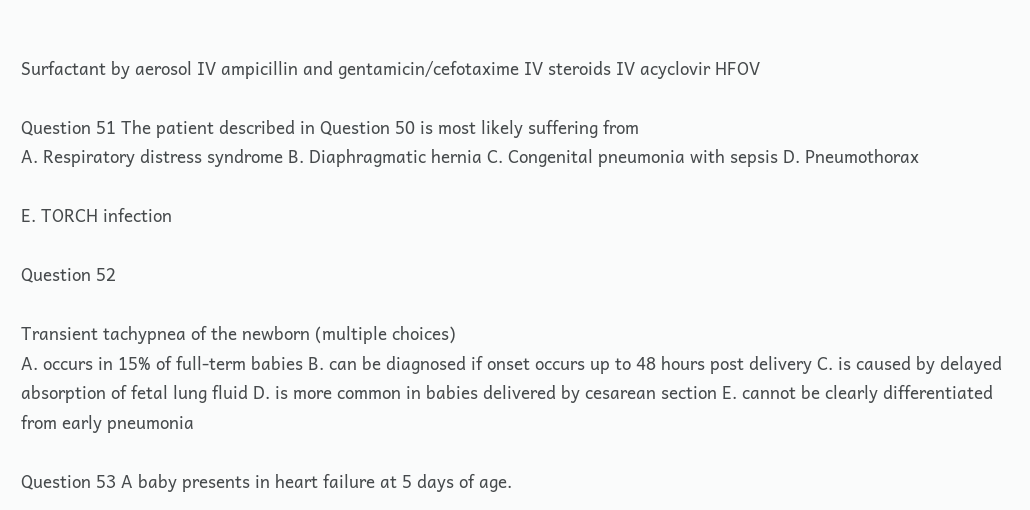Surfactant by aerosol IV ampicillin and gentamicin/cefotaxime IV steroids IV acyclovir HFOV

Question 51 The patient described in Question 50 is most likely suffering from
A. Respiratory distress syndrome B. Diaphragmatic hernia C. Congenital pneumonia with sepsis D. Pneumothorax

E. TORCH infection

Question 52

Transient tachypnea of the newborn (multiple choices)
A. occurs in 15% of full-term babies B. can be diagnosed if onset occurs up to 48 hours post delivery C. is caused by delayed absorption of fetal lung fluid D. is more common in babies delivered by cesarean section E. cannot be clearly differentiated from early pneumonia

Question 53 A baby presents in heart failure at 5 days of age.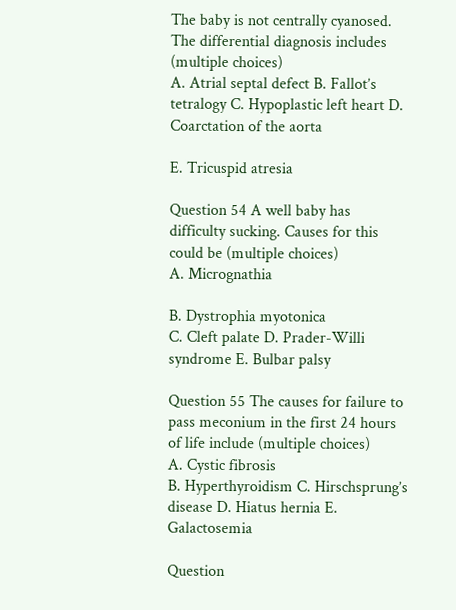The baby is not centrally cyanosed. The differential diagnosis includes (multiple choices)
A. Atrial septal defect B. Fallot’s tetralogy C. Hypoplastic left heart D. Coarctation of the aorta

E. Tricuspid atresia

Question 54 A well baby has difficulty sucking. Causes for this could be (multiple choices)
A. Micrognathia

B. Dystrophia myotonica
C. Cleft palate D. Prader-Willi syndrome E. Bulbar palsy

Question 55 The causes for failure to pass meconium in the first 24 hours of life include (multiple choices)
A. Cystic fibrosis
B. Hyperthyroidism C. Hirschsprung’s disease D. Hiatus hernia E. Galactosemia

Question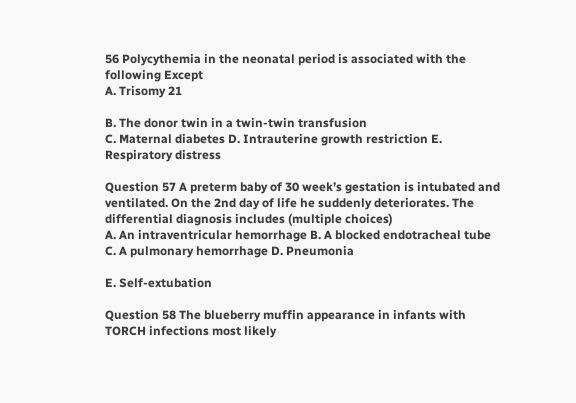56 Polycythemia in the neonatal period is associated with the following Except
A. Trisomy 21

B. The donor twin in a twin-twin transfusion
C. Maternal diabetes D. Intrauterine growth restriction E. Respiratory distress

Question 57 A preterm baby of 30 week’s gestation is intubated and ventilated. On the 2nd day of life he suddenly deteriorates. The differential diagnosis includes (multiple choices)
A. An intraventricular hemorrhage B. A blocked endotracheal tube C. A pulmonary hemorrhage D. Pneumonia

E. Self-extubation

Question 58 The blueberry muffin appearance in infants with TORCH infections most likely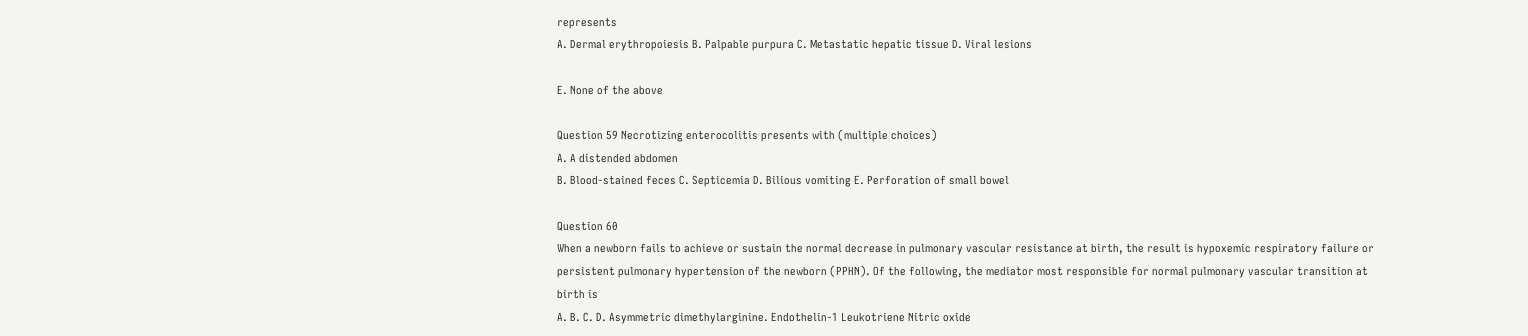represents
A. Dermal erythropoiesis B. Palpable purpura C. Metastatic hepatic tissue D. Viral lesions

E. None of the above

Question 59 Necrotizing enterocolitis presents with (multiple choices)
A. A distended abdomen
B. Blood-stained feces C. Septicemia D. Bilious vomiting E. Perforation of small bowel

Question 60
When a newborn fails to achieve or sustain the normal decrease in pulmonary vascular resistance at birth, the result is hypoxemic respiratory failure or persistent pulmonary hypertension of the newborn (PPHN). Of the following, the mediator most responsible for normal pulmonary vascular transition at birth is
A. B. C. D. Asymmetric dimethylarginine. Endothelin-1 Leukotriene Nitric oxide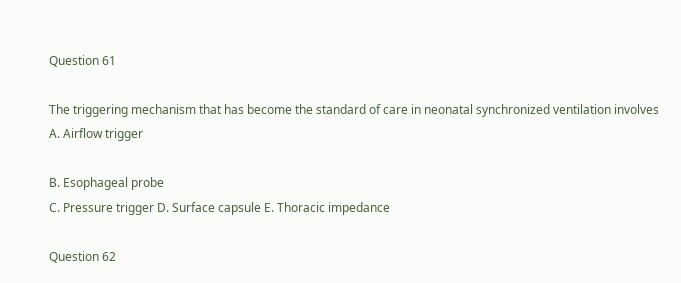Question 61

The triggering mechanism that has become the standard of care in neonatal synchronized ventilation involves
A. Airflow trigger

B. Esophageal probe
C. Pressure trigger D. Surface capsule E. Thoracic impedance

Question 62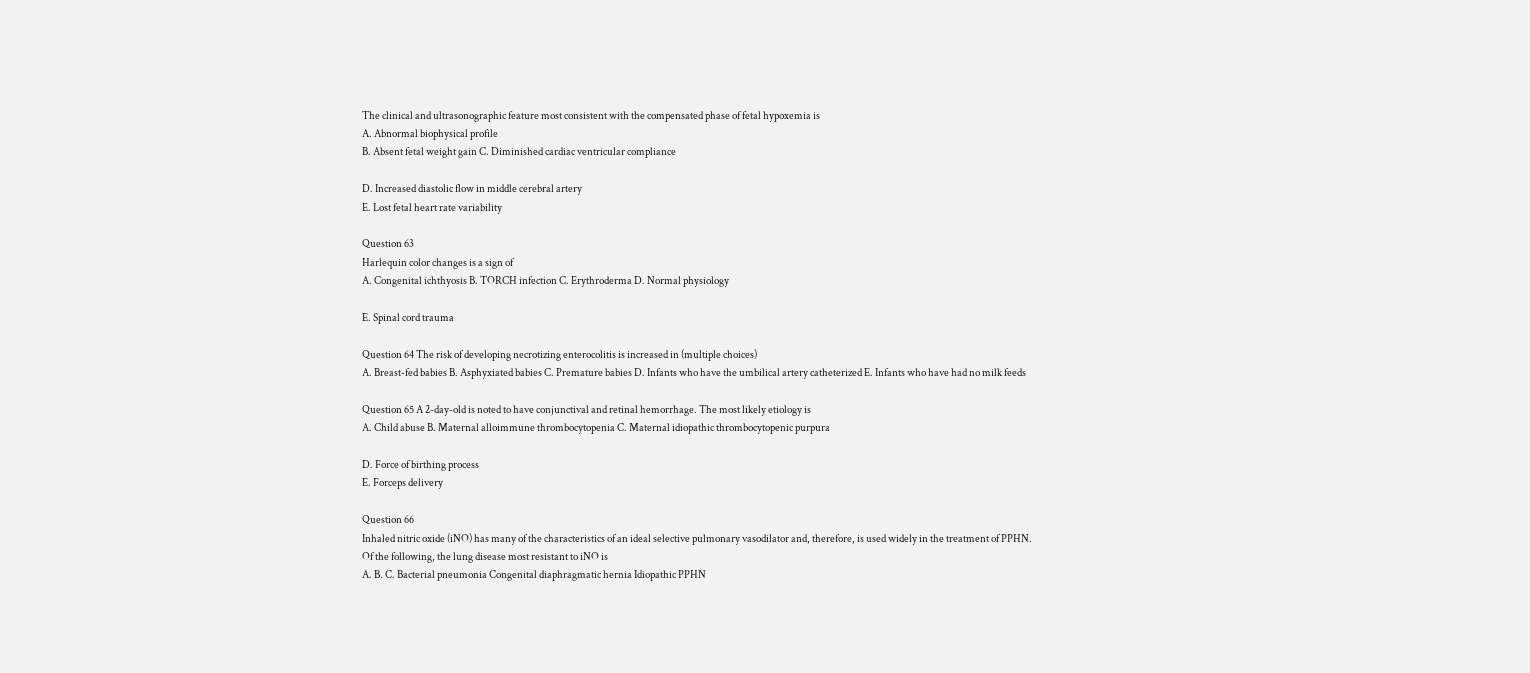The clinical and ultrasonographic feature most consistent with the compensated phase of fetal hypoxemia is
A. Abnormal biophysical profile
B. Absent fetal weight gain C. Diminished cardiac ventricular compliance

D. Increased diastolic flow in middle cerebral artery
E. Lost fetal heart rate variability

Question 63
Harlequin color changes is a sign of
A. Congenital ichthyosis B. TORCH infection C. Erythroderma D. Normal physiology

E. Spinal cord trauma

Question 64 The risk of developing necrotizing enterocolitis is increased in (multiple choices)
A. Breast-fed babies B. Asphyxiated babies C. Premature babies D. Infants who have the umbilical artery catheterized E. Infants who have had no milk feeds

Question 65 A 2-day-old is noted to have conjunctival and retinal hemorrhage. The most likely etiology is
A. Child abuse B. Maternal alloimmune thrombocytopenia C. Maternal idiopathic thrombocytopenic purpura

D. Force of birthing process
E. Forceps delivery

Question 66
Inhaled nitric oxide (iNO) has many of the characteristics of an ideal selective pulmonary vasodilator and, therefore, is used widely in the treatment of PPHN. Of the following, the lung disease most resistant to iNO is
A. B. C. Bacterial pneumonia Congenital diaphragmatic hernia Idiopathic PPHN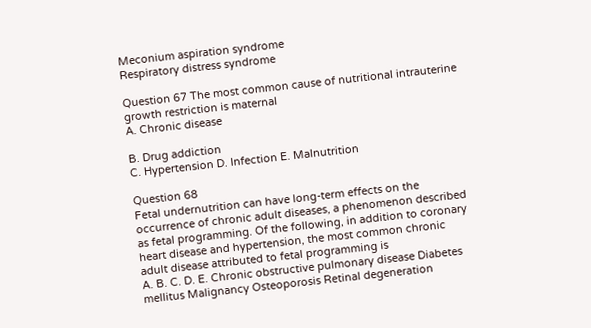Meconium aspiration syndrome
Respiratory distress syndrome

Question 67 The most common cause of nutritional intrauterine growth restriction is maternal
A. Chronic disease

B. Drug addiction
C. Hypertension D. Infection E. Malnutrition

Question 68
Fetal undernutrition can have long-term effects on the occurrence of chronic adult diseases, a phenomenon described as fetal programming. Of the following, in addition to coronary heart disease and hypertension, the most common chronic adult disease attributed to fetal programming is
A. B. C. D. E. Chronic obstructive pulmonary disease Diabetes mellitus Malignancy Osteoporosis Retinal degeneration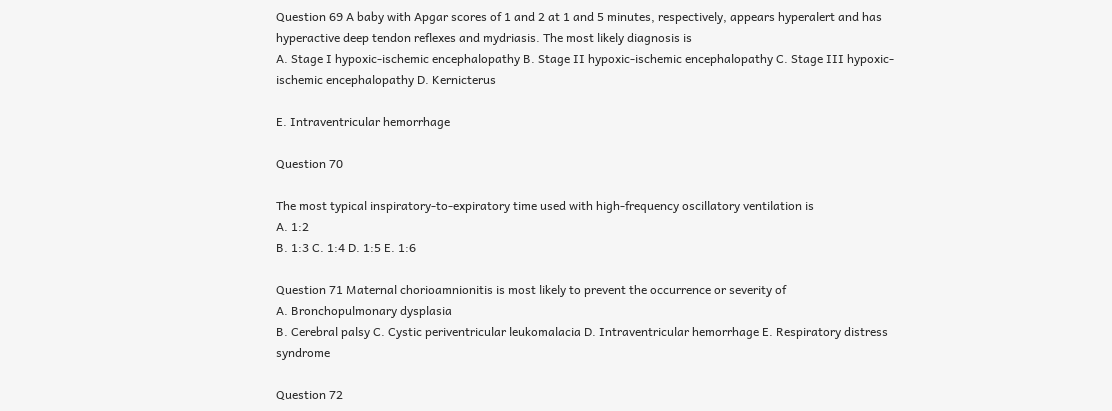Question 69 A baby with Apgar scores of 1 and 2 at 1 and 5 minutes, respectively, appears hyperalert and has hyperactive deep tendon reflexes and mydriasis. The most likely diagnosis is
A. Stage I hypoxic-ischemic encephalopathy B. Stage II hypoxic-ischemic encephalopathy C. Stage III hypoxic-ischemic encephalopathy D. Kernicterus

E. Intraventricular hemorrhage

Question 70

The most typical inspiratory-to-expiratory time used with high-frequency oscillatory ventilation is
A. 1:2
B. 1:3 C. 1:4 D. 1:5 E. 1:6

Question 71 Maternal chorioamnionitis is most likely to prevent the occurrence or severity of
A. Bronchopulmonary dysplasia
B. Cerebral palsy C. Cystic periventricular leukomalacia D. Intraventricular hemorrhage E. Respiratory distress syndrome

Question 72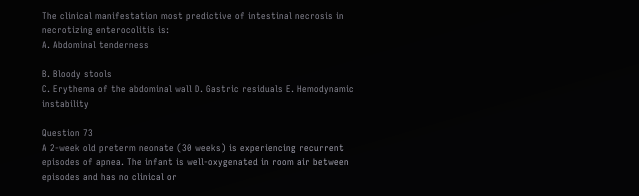The clinical manifestation most predictive of intestinal necrosis in necrotizing enterocolitis is:
A. Abdominal tenderness

B. Bloody stools
C. Erythema of the abdominal wall D. Gastric residuals E. Hemodynamic instability

Question 73
A 2-week old preterm neonate (30 weeks) is experiencing recurrent episodes of apnea. The infant is well-oxygenated in room air between episodes and has no clinical or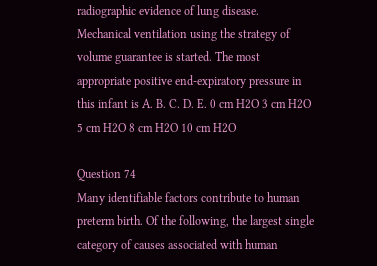radiographic evidence of lung disease. Mechanical ventilation using the strategy of volume guarantee is started. The most appropriate positive end-expiratory pressure in this infant is A. B. C. D. E. 0 cm H2O 3 cm H2O 5 cm H2O 8 cm H2O 10 cm H2O

Question 74
Many identifiable factors contribute to human preterm birth. Of the following, the largest single category of causes associated with human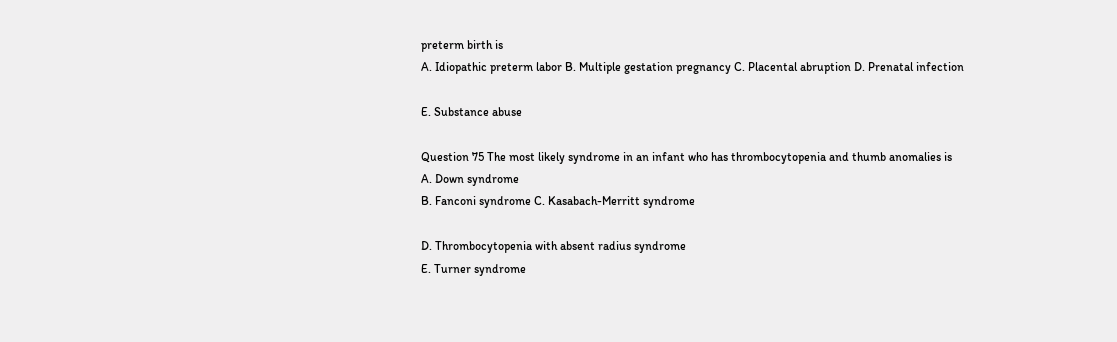preterm birth is
A. Idiopathic preterm labor B. Multiple gestation pregnancy C. Placental abruption D. Prenatal infection

E. Substance abuse

Question 75 The most likely syndrome in an infant who has thrombocytopenia and thumb anomalies is
A. Down syndrome
B. Fanconi syndrome C. Kasabach-Merritt syndrome

D. Thrombocytopenia with absent radius syndrome
E. Turner syndrome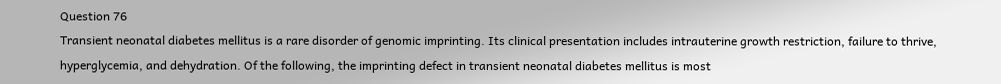Question 76
Transient neonatal diabetes mellitus is a rare disorder of genomic imprinting. Its clinical presentation includes intrauterine growth restriction, failure to thrive, hyperglycemia, and dehydration. Of the following, the imprinting defect in transient neonatal diabetes mellitus is most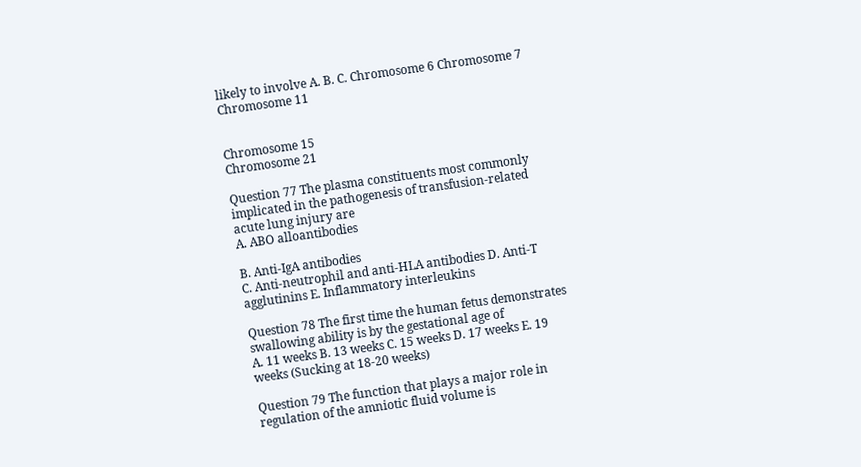likely to involve A. B. C. Chromosome 6 Chromosome 7 Chromosome 11


Chromosome 15
Chromosome 21

Question 77 The plasma constituents most commonly implicated in the pathogenesis of transfusion-related acute lung injury are
A. ABO alloantibodies

B. Anti-IgA antibodies
C. Anti-neutrophil and anti-HLA antibodies D. Anti-T agglutinins E. Inflammatory interleukins

Question 78 The first time the human fetus demonstrates swallowing ability is by the gestational age of
A. 11 weeks B. 13 weeks C. 15 weeks D. 17 weeks E. 19 weeks (Sucking at 18-20 weeks)

Question 79 The function that plays a major role in regulation of the amniotic fluid volume is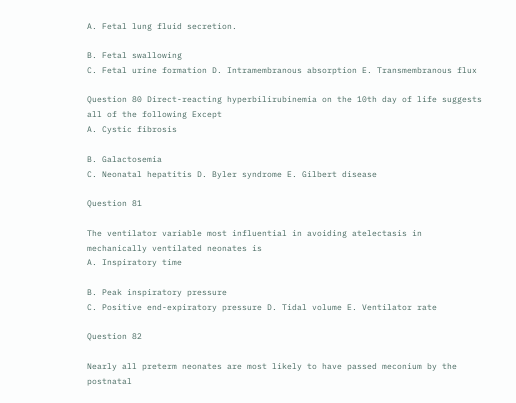A. Fetal lung fluid secretion.

B. Fetal swallowing
C. Fetal urine formation D. Intramembranous absorption E. Transmembranous flux

Question 80 Direct-reacting hyperbilirubinemia on the 10th day of life suggests all of the following Except
A. Cystic fibrosis

B. Galactosemia
C. Neonatal hepatitis D. Byler syndrome E. Gilbert disease

Question 81

The ventilator variable most influential in avoiding atelectasis in mechanically ventilated neonates is
A. Inspiratory time

B. Peak inspiratory pressure
C. Positive end-expiratory pressure D. Tidal volume E. Ventilator rate

Question 82

Nearly all preterm neonates are most likely to have passed meconium by the postnatal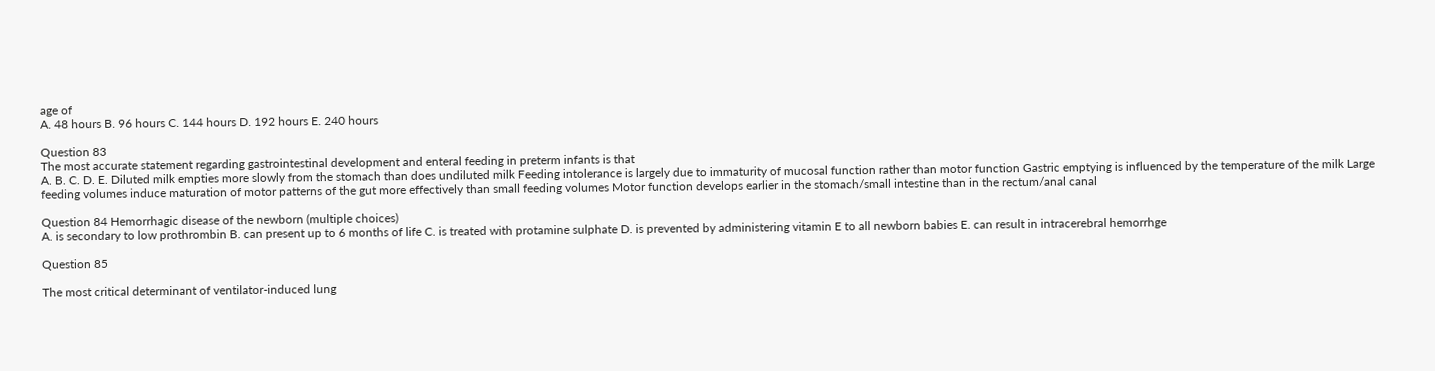age of
A. 48 hours B. 96 hours C. 144 hours D. 192 hours E. 240 hours

Question 83
The most accurate statement regarding gastrointestinal development and enteral feeding in preterm infants is that
A. B. C. D. E. Diluted milk empties more slowly from the stomach than does undiluted milk Feeding intolerance is largely due to immaturity of mucosal function rather than motor function Gastric emptying is influenced by the temperature of the milk Large feeding volumes induce maturation of motor patterns of the gut more effectively than small feeding volumes Motor function develops earlier in the stomach/small intestine than in the rectum/anal canal

Question 84 Hemorrhagic disease of the newborn (multiple choices)
A. is secondary to low prothrombin B. can present up to 6 months of life C. is treated with protamine sulphate D. is prevented by administering vitamin E to all newborn babies E. can result in intracerebral hemorrhge

Question 85

The most critical determinant of ventilator-induced lung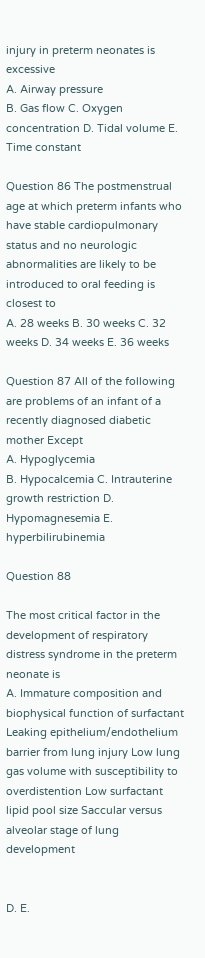injury in preterm neonates is excessive
A. Airway pressure
B. Gas flow C. Oxygen concentration D. Tidal volume E. Time constant

Question 86 The postmenstrual age at which preterm infants who have stable cardiopulmonary status and no neurologic abnormalities are likely to be introduced to oral feeding is closest to
A. 28 weeks B. 30 weeks C. 32 weeks D. 34 weeks E. 36 weeks

Question 87 All of the following are problems of an infant of a recently diagnosed diabetic mother Except
A. Hypoglycemia
B. Hypocalcemia C. Intrauterine growth restriction D. Hypomagnesemia E. hyperbilirubinemia

Question 88

The most critical factor in the development of respiratory distress syndrome in the preterm neonate is
A. Immature composition and biophysical function of surfactant Leaking epithelium/endothelium barrier from lung injury Low lung gas volume with susceptibility to overdistention Low surfactant lipid pool size Saccular versus alveolar stage of lung development


D. E.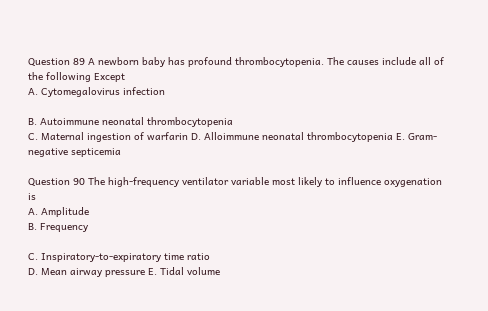Question 89 A newborn baby has profound thrombocytopenia. The causes include all of the following Except
A. Cytomegalovirus infection

B. Autoimmune neonatal thrombocytopenia
C. Maternal ingestion of warfarin D. Alloimmune neonatal thrombocytopenia E. Gram-negative septicemia

Question 90 The high-frequency ventilator variable most likely to influence oxygenation is
A. Amplitude
B. Frequency

C. Inspiratory-to-expiratory time ratio
D. Mean airway pressure E. Tidal volume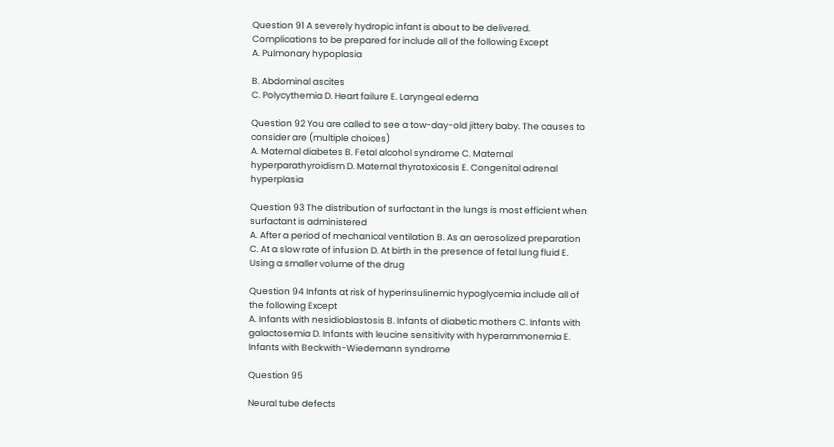Question 91 A severely hydropic infant is about to be delivered. Complications to be prepared for include all of the following Except
A. Pulmonary hypoplasia

B. Abdominal ascites
C. Polycythemia D. Heart failure E. Laryngeal edema

Question 92 You are called to see a tow-day-old jittery baby. The causes to consider are (multiple choices)
A. Maternal diabetes B. Fetal alcohol syndrome C. Maternal hyperparathyroidism D. Maternal thyrotoxicosis E. Congenital adrenal hyperplasia

Question 93 The distribution of surfactant in the lungs is most efficient when surfactant is administered
A. After a period of mechanical ventilation B. As an aerosolized preparation C. At a slow rate of infusion D. At birth in the presence of fetal lung fluid E. Using a smaller volume of the drug

Question 94 Infants at risk of hyperinsulinemic hypoglycemia include all of the following Except
A. Infants with nesidioblastosis B. Infants of diabetic mothers C. Infants with galactosemia D. Infants with leucine sensitivity with hyperammonemia E. Infants with Beckwith-Wiedemann syndrome

Question 95

Neural tube defects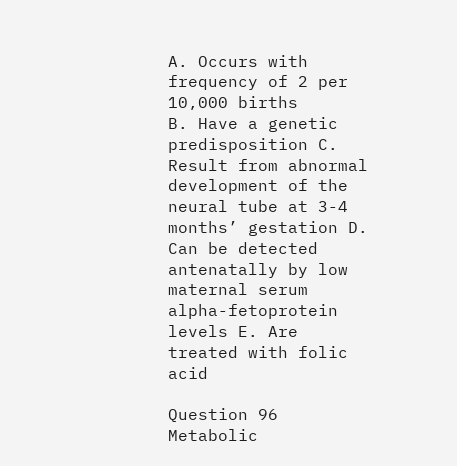A. Occurs with frequency of 2 per 10,000 births
B. Have a genetic predisposition C. Result from abnormal development of the neural tube at 3-4 months’ gestation D. Can be detected antenatally by low maternal serum alpha-fetoprotein levels E. Are treated with folic acid

Question 96 Metabolic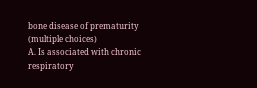bone disease of prematurity (multiple choices)
A. Is associated with chronic respiratory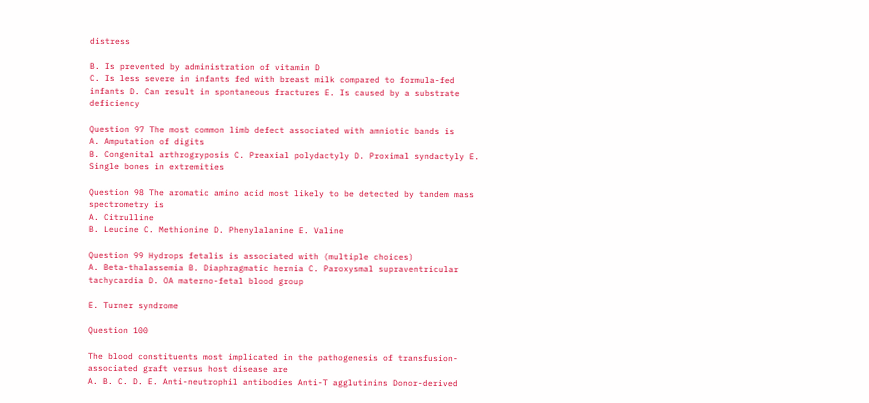distress

B. Is prevented by administration of vitamin D
C. Is less severe in infants fed with breast milk compared to formula-fed infants D. Can result in spontaneous fractures E. Is caused by a substrate deficiency

Question 97 The most common limb defect associated with amniotic bands is
A. Amputation of digits
B. Congenital arthrogryposis C. Preaxial polydactyly D. Proximal syndactyly E. Single bones in extremities

Question 98 The aromatic amino acid most likely to be detected by tandem mass spectrometry is
A. Citrulline
B. Leucine C. Methionine D. Phenylalanine E. Valine

Question 99 Hydrops fetalis is associated with (multiple choices)
A. Beta-thalassemia B. Diaphragmatic hernia C. Paroxysmal supraventricular tachycardia D. OA materno-fetal blood group

E. Turner syndrome

Question 100

The blood constituents most implicated in the pathogenesis of transfusion-associated graft versus host disease are
A. B. C. D. E. Anti-neutrophil antibodies Anti-T agglutinins Donor-derived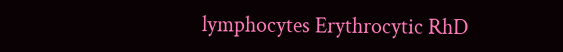lymphocytes Erythrocytic RhD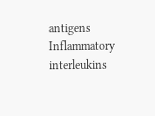antigens Inflammatory interleukins